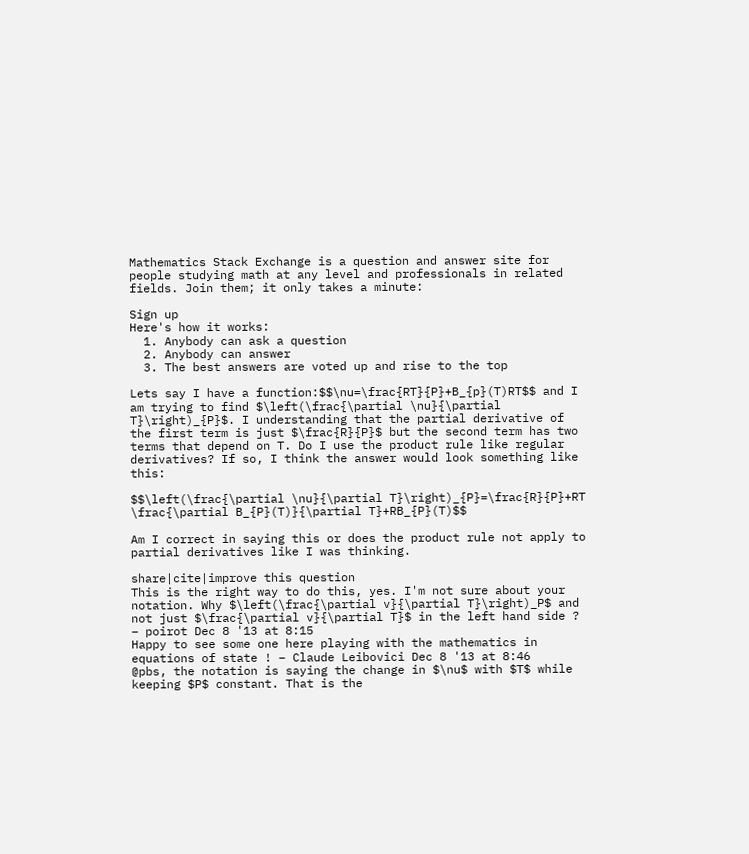Mathematics Stack Exchange is a question and answer site for people studying math at any level and professionals in related fields. Join them; it only takes a minute:

Sign up
Here's how it works:
  1. Anybody can ask a question
  2. Anybody can answer
  3. The best answers are voted up and rise to the top

Lets say I have a function:$$\nu=\frac{RT}{P}+B_{p}(T)RT$$ and I am trying to find $\left(\frac{\partial \nu}{\partial T}\right)_{P}$. I understanding that the partial derivative of the first term is just $\frac{R}{P}$ but the second term has two terms that depend on T. Do I use the product rule like regular derivatives? If so, I think the answer would look something like this:

$$\left(\frac{\partial \nu}{\partial T}\right)_{P}=\frac{R}{P}+RT \frac{\partial B_{P}(T)}{\partial T}+RB_{P}(T)$$

Am I correct in saying this or does the product rule not apply to partial derivatives like I was thinking.

share|cite|improve this question
This is the right way to do this, yes. I'm not sure about your notation. Why $\left(\frac{\partial v}{\partial T}\right)_P$ and not just $\frac{\partial v}{\partial T}$ in the left hand side ? – poirot Dec 8 '13 at 8:15
Happy to see some one here playing with the mathematics in equations of state ! – Claude Leibovici Dec 8 '13 at 8:46
@pbs, the notation is saying the change in $\nu$ with $T$ while keeping $P$ constant. That is the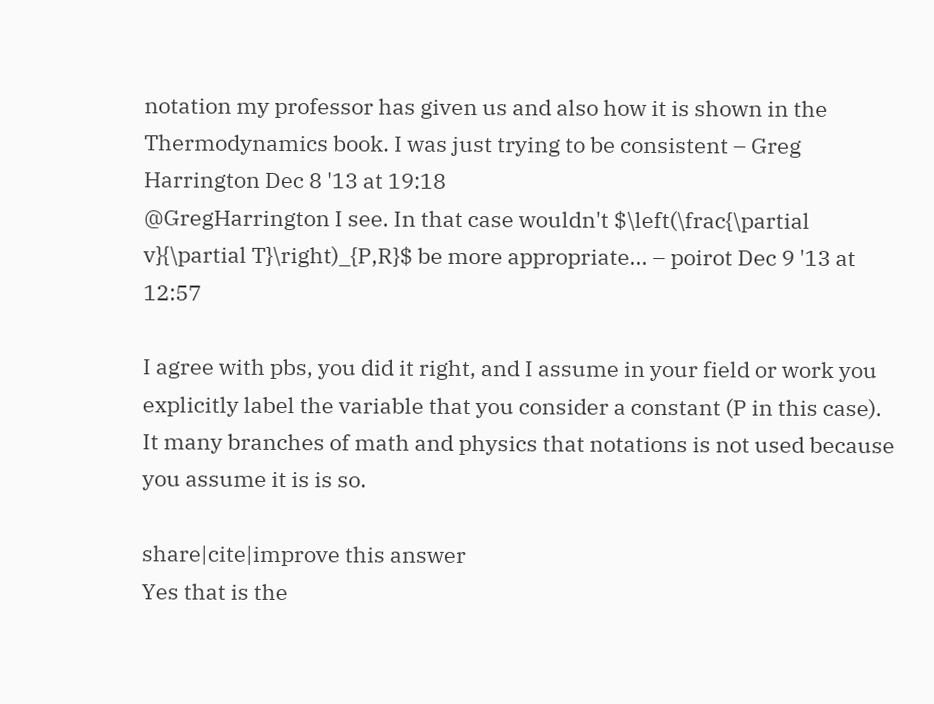notation my professor has given us and also how it is shown in the Thermodynamics book. I was just trying to be consistent – Greg Harrington Dec 8 '13 at 19:18
@GregHarrington I see. In that case wouldn't $\left(\frac{\partial v}{\partial T}\right)_{P,R}$ be more appropriate... – poirot Dec 9 '13 at 12:57

I agree with pbs, you did it right, and I assume in your field or work you explicitly label the variable that you consider a constant (P in this case). It many branches of math and physics that notations is not used because you assume it is is so.

share|cite|improve this answer
Yes that is the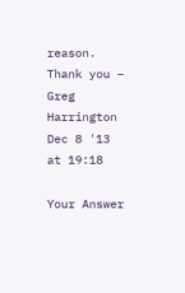reason. Thank you – Greg Harrington Dec 8 '13 at 19:18

Your Answer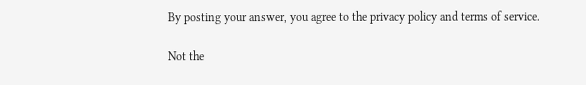By posting your answer, you agree to the privacy policy and terms of service.

Not the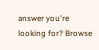answer you're looking for? Browse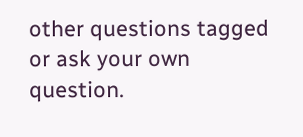other questions tagged or ask your own question.